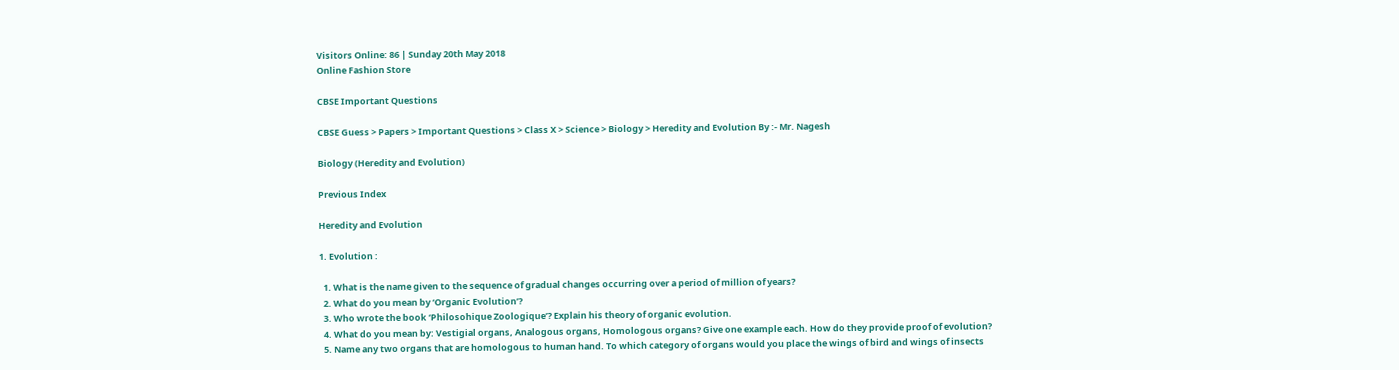Visitors Online: 86 | Sunday 20th May 2018
Online Fashion Store

CBSE Important Questions

CBSE Guess > Papers > Important Questions > Class X > Science > Biology > Heredity and Evolution By :- Mr. Nagesh

Biology (Heredity and Evolution)

Previous Index

Heredity and Evolution

1. Evolution :

  1. What is the name given to the sequence of gradual changes occurring over a period of million of years?
  2. What do you mean by ‘Organic Evolution’?
  3. Who wrote the book ‘Philosohique Zoologique’? Explain his theory of organic evolution.
  4. What do you mean by: Vestigial organs, Analogous organs, Homologous organs? Give one example each. How do they provide proof of evolution?
  5. Name any two organs that are homologous to human hand. To which category of organs would you place the wings of bird and wings of insects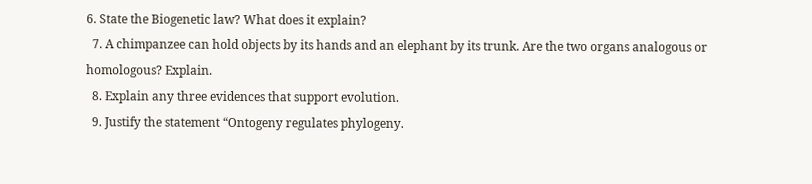6. State the Biogenetic law? What does it explain?
  7. A chimpanzee can hold objects by its hands and an elephant by its trunk. Are the two organs analogous or homologous? Explain.
  8. Explain any three evidences that support evolution.
  9. Justify the statement “Ontogeny regulates phylogeny.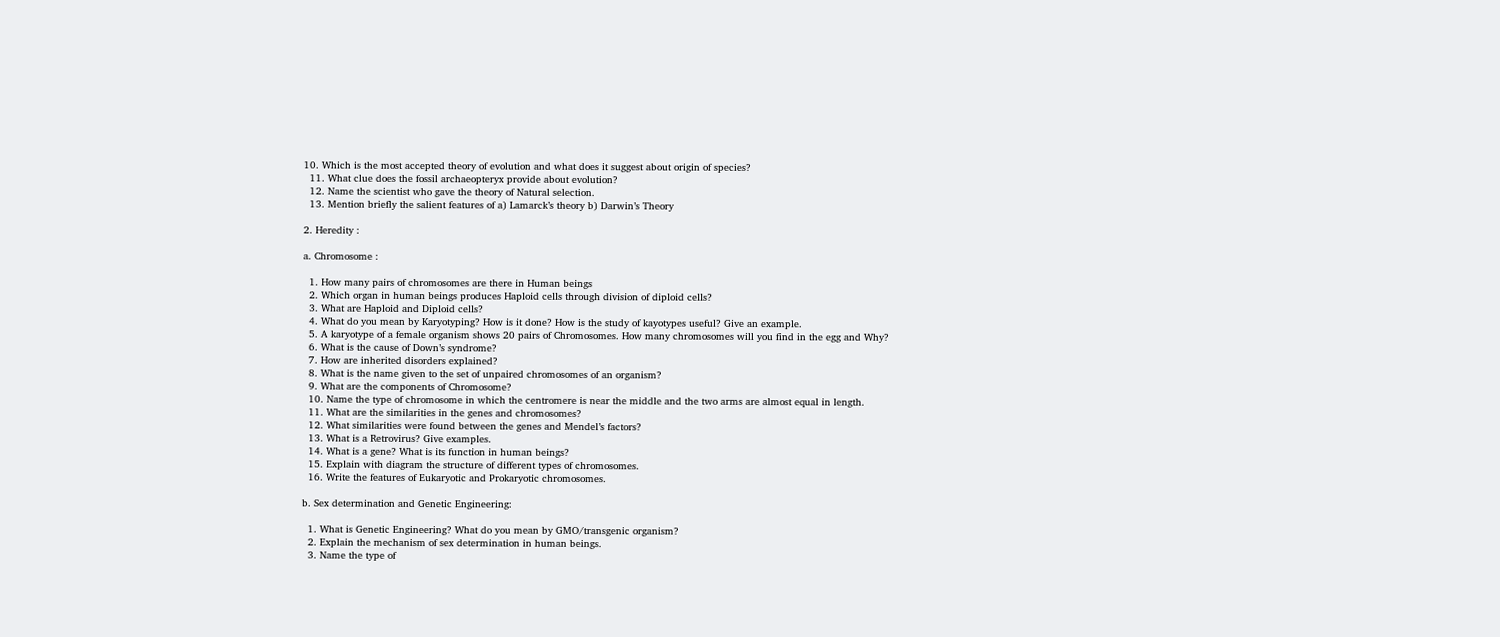10. Which is the most accepted theory of evolution and what does it suggest about origin of species?
  11. What clue does the fossil archaeopteryx provide about evolution?
  12. Name the scientist who gave the theory of Natural selection.
  13. Mention briefly the salient features of a) Lamarck’s theory b) Darwin’s Theory

2. Heredity :

a. Chromosome :

  1. How many pairs of chromosomes are there in Human beings
  2. Which organ in human beings produces Haploid cells through division of diploid cells?
  3. What are Haploid and Diploid cells?
  4. What do you mean by Karyotyping? How is it done? How is the study of kayotypes useful? Give an example.
  5. A karyotype of a female organism shows 20 pairs of Chromosomes. How many chromosomes will you find in the egg and Why?
  6. What is the cause of Down’s syndrome?
  7. How are inherited disorders explained?
  8. What is the name given to the set of unpaired chromosomes of an organism?
  9. What are the components of Chromosome?
  10. Name the type of chromosome in which the centromere is near the middle and the two arms are almost equal in length.
  11. What are the similarities in the genes and chromosomes?
  12. What similarities were found between the genes and Mendel’s factors?
  13. What is a Retrovirus? Give examples.
  14. What is a gene? What is its function in human beings?
  15. Explain with diagram the structure of different types of chromosomes.
  16. Write the features of Eukaryotic and Prokaryotic chromosomes.

b. Sex determination and Genetic Engineering:

  1. What is Genetic Engineering? What do you mean by GMO/transgenic organism?
  2. Explain the mechanism of sex determination in human beings.
  3. Name the type of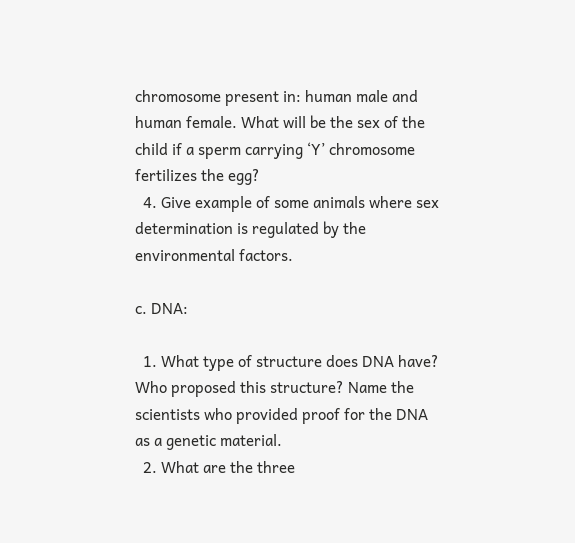chromosome present in: human male and human female. What will be the sex of the child if a sperm carrying ‘Y’ chromosome fertilizes the egg?
  4. Give example of some animals where sex determination is regulated by the environmental factors.

c. DNA:

  1. What type of structure does DNA have? Who proposed this structure? Name the scientists who provided proof for the DNA as a genetic material.
  2. What are the three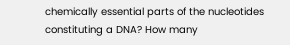chemically essential parts of the nucleotides constituting a DNA? How many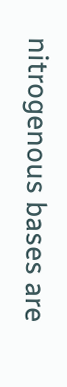nitrogenous bases are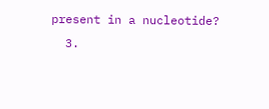present in a nucleotide?
  3.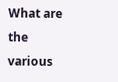What are the various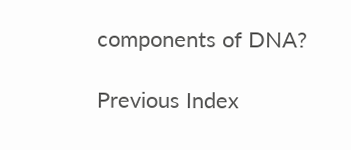components of DNA?

Previous Index